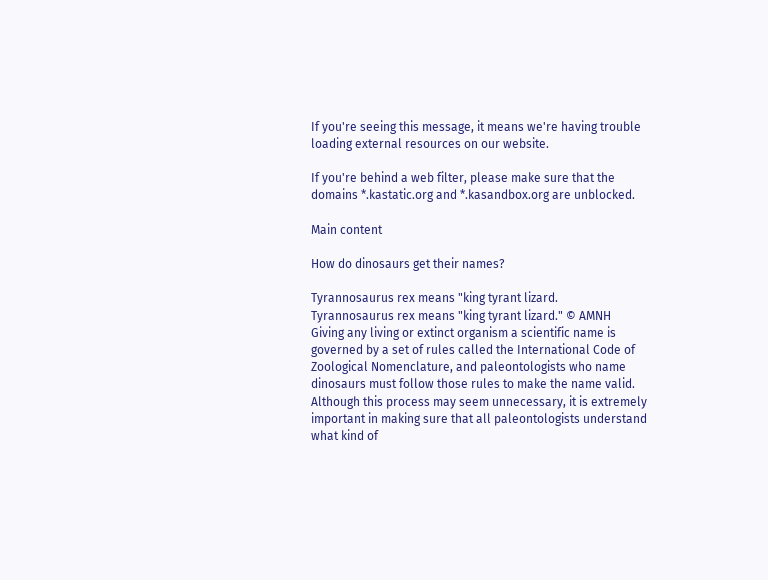If you're seeing this message, it means we're having trouble loading external resources on our website.

If you're behind a web filter, please make sure that the domains *.kastatic.org and *.kasandbox.org are unblocked.

Main content

How do dinosaurs get their names?

Tyrannosaurus rex means "king tyrant lizard.
Tyrannosaurus rex means "king tyrant lizard." © AMNH
Giving any living or extinct organism a scientific name is governed by a set of rules called the International Code of Zoological Nomenclature, and paleontologists who name dinosaurs must follow those rules to make the name valid. Although this process may seem unnecessary, it is extremely important in making sure that all paleontologists understand what kind of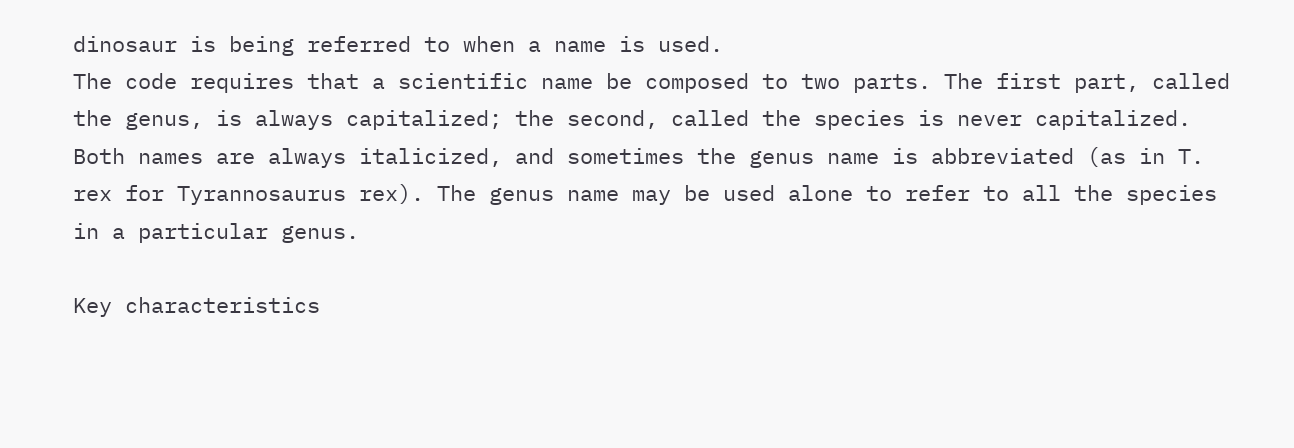dinosaur is being referred to when a name is used.
The code requires that a scientific name be composed to two parts. The first part, called the genus, is always capitalized; the second, called the species is never capitalized. Both names are always italicized, and sometimes the genus name is abbreviated (as in T. rex for Tyrannosaurus rex). The genus name may be used alone to refer to all the species in a particular genus.

Key characteristics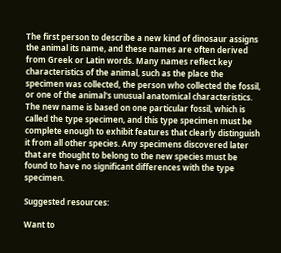The first person to describe a new kind of dinosaur assigns the animal its name, and these names are often derived from Greek or Latin words. Many names reflect key characteristics of the animal, such as the place the specimen was collected, the person who collected the fossil, or one of the animal's unusual anatomical characteristics.
The new name is based on one particular fossil, which is called the type specimen, and this type specimen must be complete enough to exhibit features that clearly distinguish it from all other species. Any specimens discovered later that are thought to belong to the new species must be found to have no significant differences with the type specimen.

Suggested resources:

Want to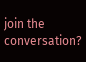join the conversation?